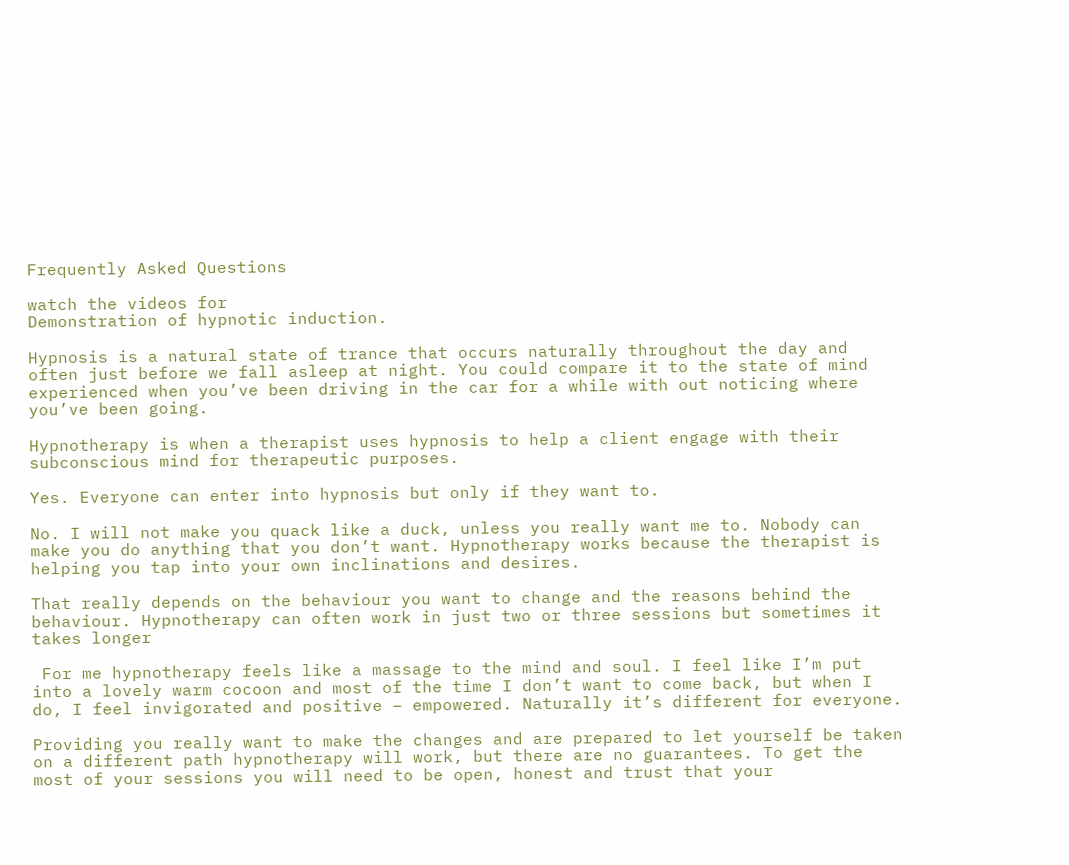Frequently Asked Questions

watch the videos for
Demonstration of hypnotic induction.

Hypnosis is a natural state of trance that occurs naturally throughout the day and often just before we fall asleep at night. You could compare it to the state of mind experienced when you’ve been driving in the car for a while with out noticing where you’ve been going.

Hypnotherapy is when a therapist uses hypnosis to help a client engage with their subconscious mind for therapeutic purposes.

Yes. Everyone can enter into hypnosis but only if they want to.

No. I will not make you quack like a duck, unless you really want me to. Nobody can make you do anything that you don’t want. Hypnotherapy works because the therapist is helping you tap into your own inclinations and desires.

That really depends on the behaviour you want to change and the reasons behind the behaviour. Hypnotherapy can often work in just two or three sessions but sometimes it takes longer

 For me hypnotherapy feels like a massage to the mind and soul. I feel like I’m put into a lovely warm cocoon and most of the time I don’t want to come back, but when I do, I feel invigorated and positive – empowered. Naturally it’s different for everyone.

Providing you really want to make the changes and are prepared to let yourself be taken on a different path hypnotherapy will work, but there are no guarantees. To get the most of your sessions you will need to be open, honest and trust that your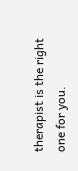therapist is the right one for you.